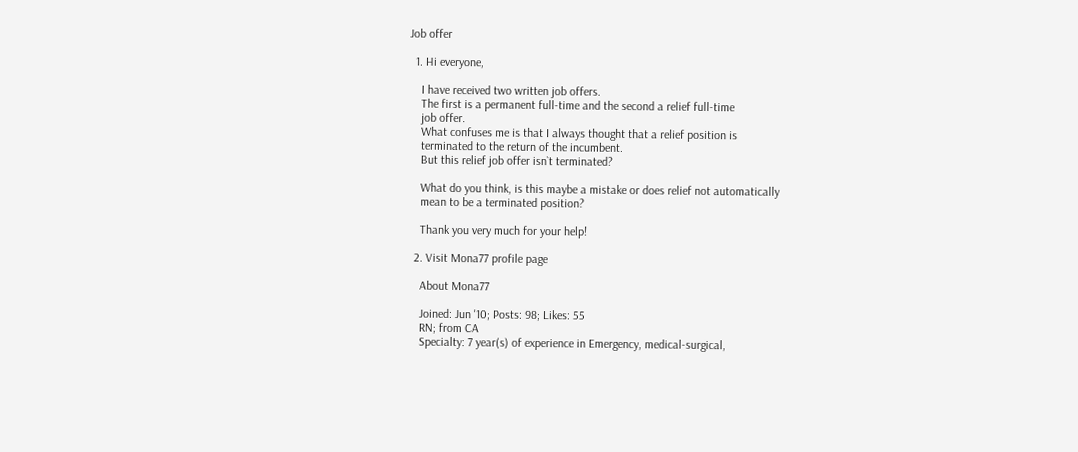Job offer

  1. Hi everyone,

    I have received two written job offers.
    The first is a permanent full-time and the second a relief full-time
    job offer.
    What confuses me is that I always thought that a relief position is
    terminated to the return of the incumbent.
    But this relief job offer isn`t terminated?

    What do you think, is this maybe a mistake or does relief not automatically
    mean to be a terminated position?

    Thank you very much for your help!

  2. Visit Mona77 profile page

    About Mona77

    Joined: Jun '10; Posts: 98; Likes: 55
    RN; from CA
    Specialty: 7 year(s) of experience in Emergency, medical-surgical,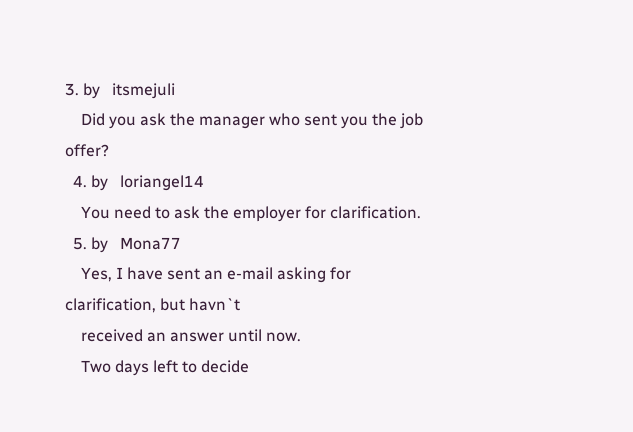3. by   itsmejuli
    Did you ask the manager who sent you the job offer?
  4. by   loriangel14
    You need to ask the employer for clarification.
  5. by   Mona77
    Yes, I have sent an e-mail asking for clarification, but havn`t
    received an answer until now.
    Two days left to decide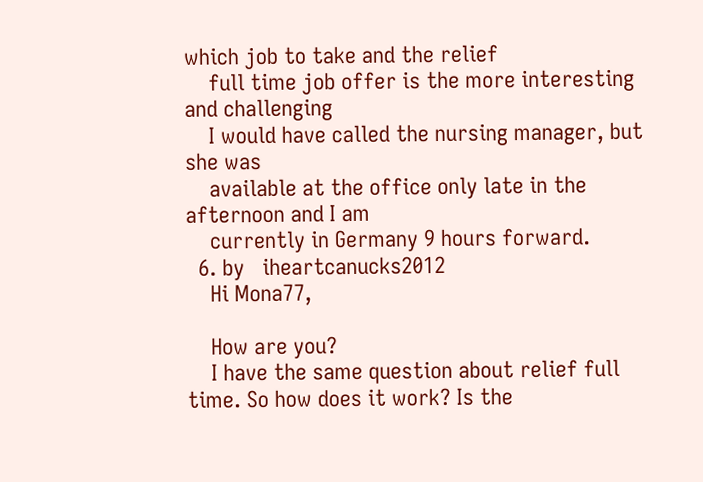which job to take and the relief
    full time job offer is the more interesting and challenging
    I would have called the nursing manager, but she was
    available at the office only late in the afternoon and I am
    currently in Germany 9 hours forward.
  6. by   iheartcanucks2012
    Hi Mona77,

    How are you?
    I have the same question about relief full time. So how does it work? Is the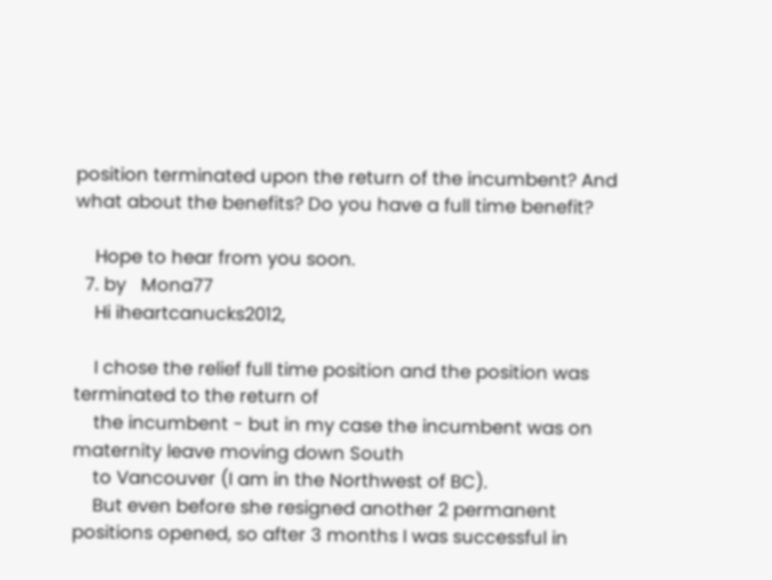position terminated upon the return of the incumbent? And what about the benefits? Do you have a full time benefit?

    Hope to hear from you soon.
  7. by   Mona77
    Hi iheartcanucks2012,

    I chose the relief full time position and the position was terminated to the return of
    the incumbent - but in my case the incumbent was on maternity leave moving down South
    to Vancouver (I am in the Northwest of BC).
    But even before she resigned another 2 permanent positions opened, so after 3 months I was successful in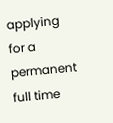applying for a permanent full time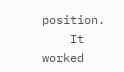position.
    It worked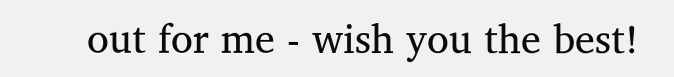out for me - wish you the best!